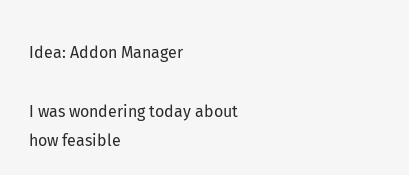Idea: Addon Manager

I was wondering today about how feasible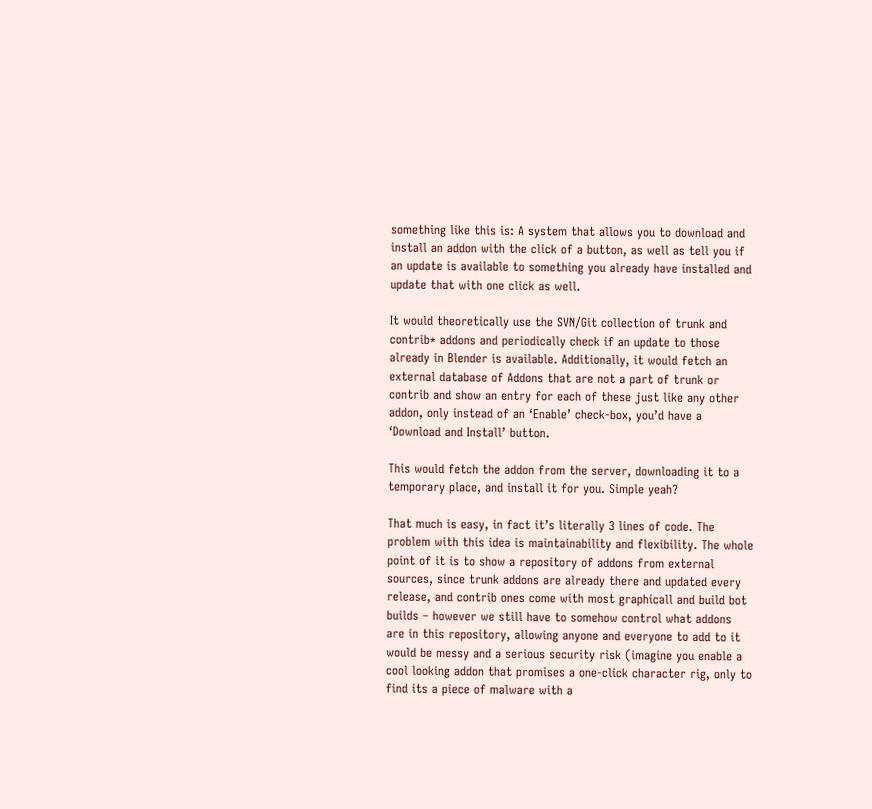something like this is: A system that allows you to download and install an addon with the click of a button, as well as tell you if an update is available to something you already have installed and update that with one click as well.

It would theoretically use the SVN/Git collection of trunk and contrib* addons and periodically check if an update to those already in Blender is available. Additionally, it would fetch an external database of Addons that are not a part of trunk or contrib and show an entry for each of these just like any other addon, only instead of an ‘Enable’ check-box, you’d have a ‘Download and Install’ button.

This would fetch the addon from the server, downloading it to a temporary place, and install it for you. Simple yeah?

That much is easy, in fact it’s literally 3 lines of code. The problem with this idea is maintainability and flexibility. The whole point of it is to show a repository of addons from external sources, since trunk addons are already there and updated every release, and contrib ones come with most graphicall and build bot builds – however we still have to somehow control what addons are in this repository, allowing anyone and everyone to add to it would be messy and a serious security risk (imagine you enable a cool looking addon that promises a one-click character rig, only to find its a piece of malware with a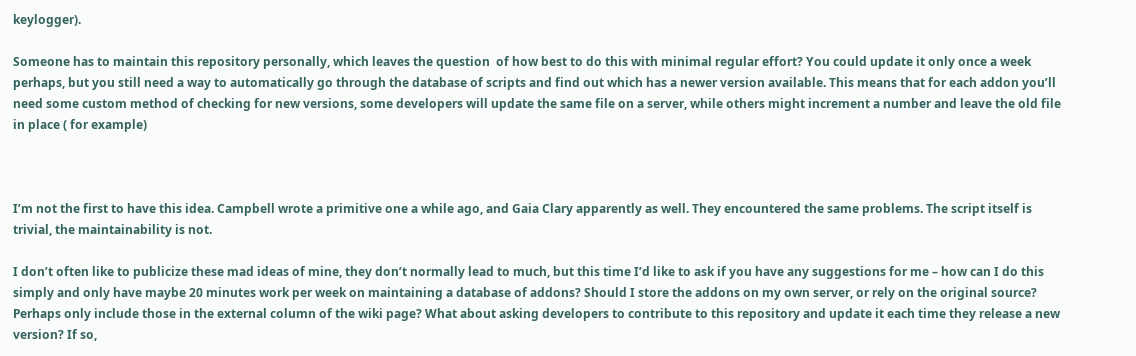keylogger).

Someone has to maintain this repository personally, which leaves the question  of how best to do this with minimal regular effort? You could update it only once a week perhaps, but you still need a way to automatically go through the database of scripts and find out which has a newer version available. This means that for each addon you’ll need some custom method of checking for new versions, some developers will update the same file on a server, while others might increment a number and leave the old file in place ( for example)



I’m not the first to have this idea. Campbell wrote a primitive one a while ago, and Gaia Clary apparently as well. They encountered the same problems. The script itself is trivial, the maintainability is not.

I don’t often like to publicize these mad ideas of mine, they don’t normally lead to much, but this time I’d like to ask if you have any suggestions for me – how can I do this simply and only have maybe 20 minutes work per week on maintaining a database of addons? Should I store the addons on my own server, or rely on the original source? Perhaps only include those in the external column of the wiki page? What about asking developers to contribute to this repository and update it each time they release a new version? If so,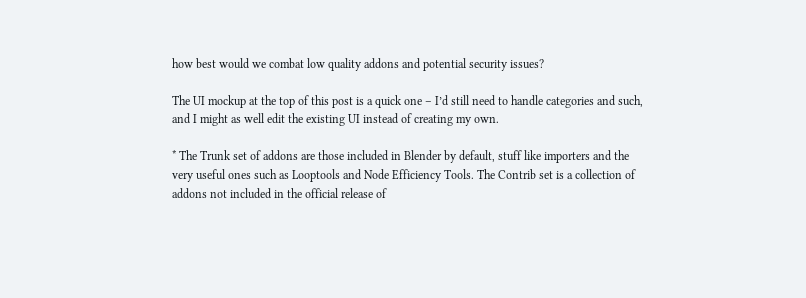how best would we combat low quality addons and potential security issues?

The UI mockup at the top of this post is a quick one – I’d still need to handle categories and such, and I might as well edit the existing UI instead of creating my own.

* The Trunk set of addons are those included in Blender by default, stuff like importers and the very useful ones such as Looptools and Node Efficiency Tools. The Contrib set is a collection of addons not included in the official release of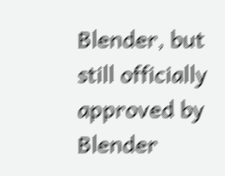Blender, but still officially approved by Blender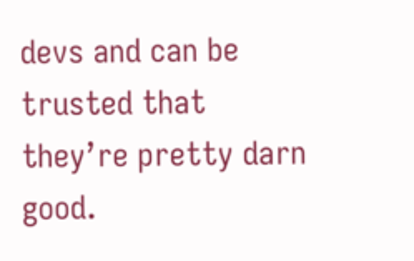devs and can be trusted that they’re pretty darn good.